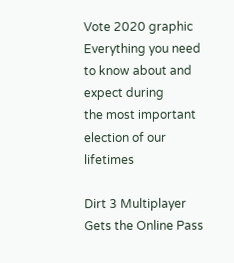Vote 2020 graphic
Everything you need to know about and expect during
the most important election of our lifetimes

Dirt 3 Multiplayer Gets the Online Pass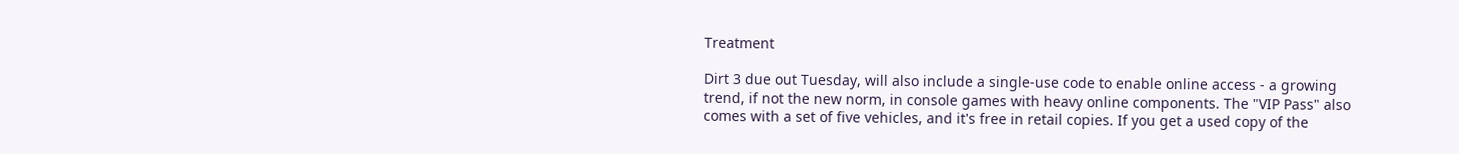Treatment

Dirt 3 due out Tuesday, will also include a single-use code to enable online access - a growing trend, if not the new norm, in console games with heavy online components. The "VIP Pass" also comes with a set of five vehicles, and it's free in retail copies. If you get a used copy of the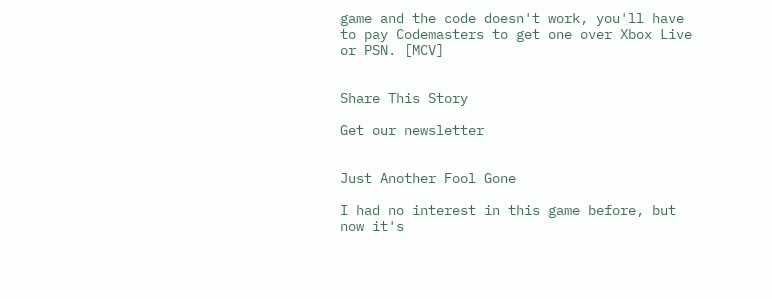game and the code doesn't work, you'll have to pay Codemasters to get one over Xbox Live or PSN. [MCV]


Share This Story

Get our newsletter


Just Another Fool Gone

I had no interest in this game before, but now it's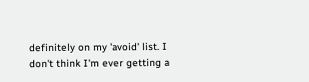definitely on my 'avoid' list. I don't think I'm ever getting a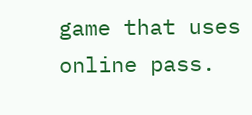game that uses online pass.